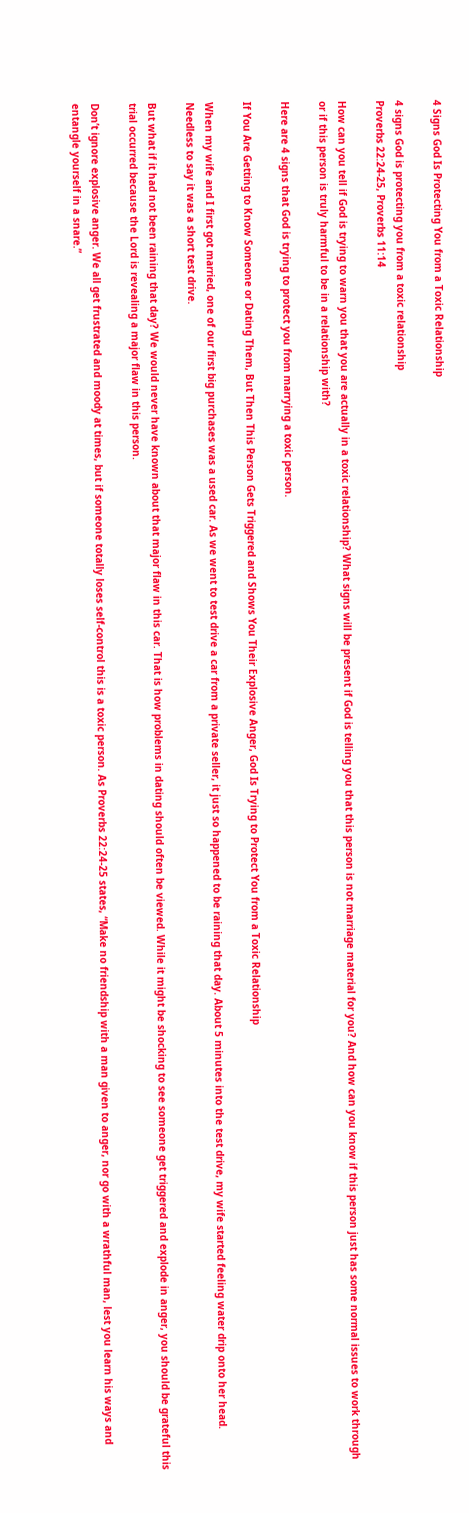4 Signs God Is Protecting You from a Toxic Relationship

4 signs God is protecting you from a toxic relationship
Proverbs 22:24-25, Proverbs 11:14

How can you tell if God is trying to warn you that you are actually in a toxic relationship? What signs will be present if God is telling you that this person is not marriage material for you? And how can you know if this person just has some normal issues to work through or if this person is truly harmful to be in a relationship with?

Here are 4 signs that God is trying to protect you from marrying a toxic person.

If You Are Getting to Know Someone or Dating Them, But Then This Person Gets Triggered and Shows You Their Explosive Anger, God Is Trying to Protect You from a Toxic Relationship

When my wife and I first got married, one of our first big purchases was a used car. As we went to test drive a car from a private seller, it just so happened to be raining that day. About 5 minutes into the test drive, my wife started feeling water drip onto her head. Needless to say it was a short test drive.

But what if it had not been raining that day? We would never have known about that major flaw in this car. That is how problems in dating should often be viewed. While it might be shocking to see someone get triggered and explode in anger, you should be grateful this trial occurred because the Lord is revealing a major flaw in this person.

Don’t ignore explosive anger. We all get frustrated and moody at times, but if someone totally loses self-control this is a toxic person. As Proverbs 22:24-25 states, “Make no friendship with a man given to anger, nor go with a wrathful man, lest you learn his ways and entangle yourself in a snare.”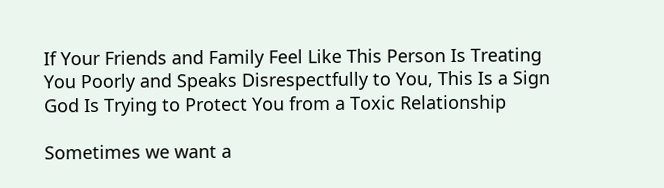If Your Friends and Family Feel Like This Person Is Treating You Poorly and Speaks Disrespectfully to You, This Is a Sign God Is Trying to Protect You from a Toxic Relationship

Sometimes we want a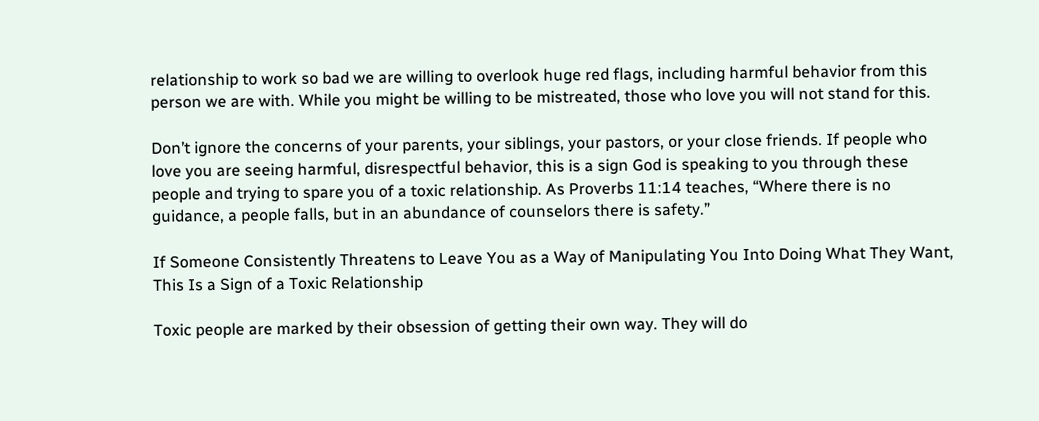relationship to work so bad we are willing to overlook huge red flags, including harmful behavior from this person we are with. While you might be willing to be mistreated, those who love you will not stand for this.

Don’t ignore the concerns of your parents, your siblings, your pastors, or your close friends. If people who love you are seeing harmful, disrespectful behavior, this is a sign God is speaking to you through these people and trying to spare you of a toxic relationship. As Proverbs 11:14 teaches, “Where there is no guidance, a people falls, but in an abundance of counselors there is safety.”

If Someone Consistently Threatens to Leave You as a Way of Manipulating You Into Doing What They Want, This Is a Sign of a Toxic Relationship

Toxic people are marked by their obsession of getting their own way. They will do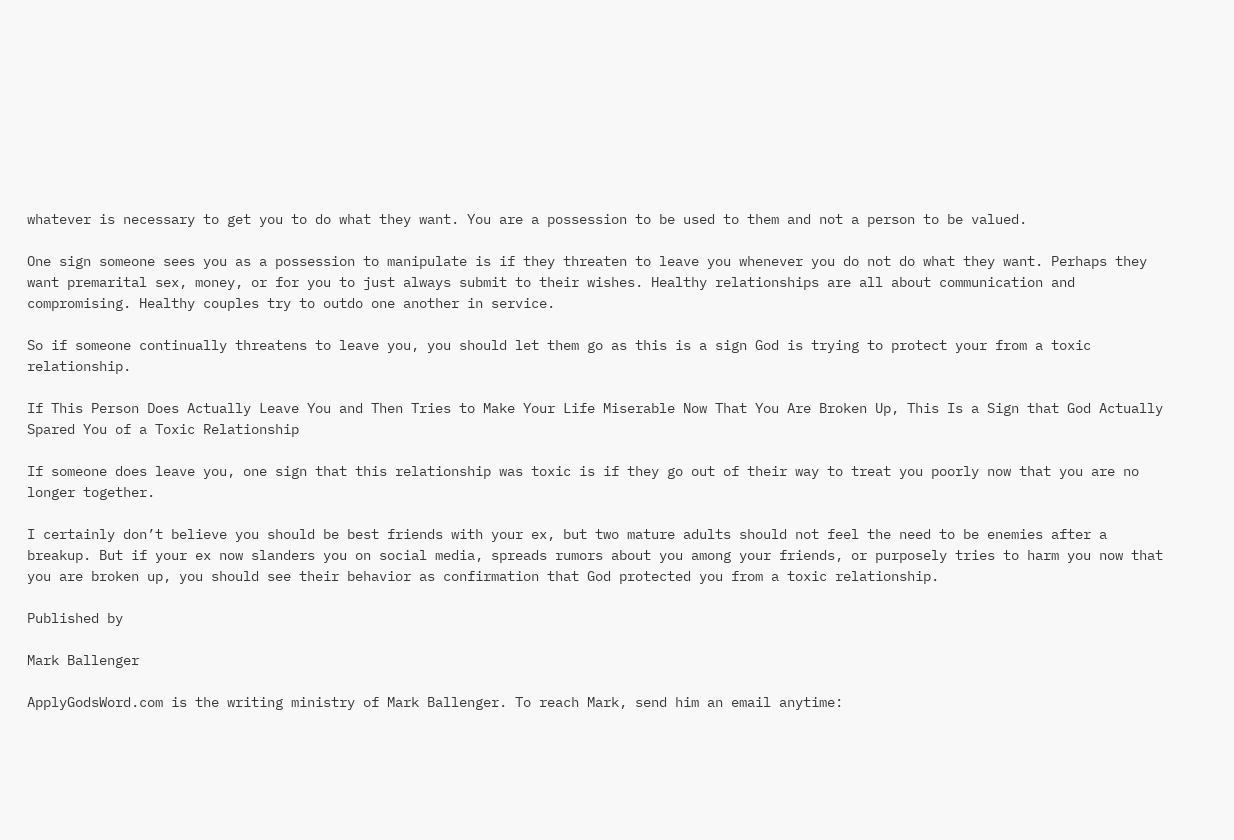whatever is necessary to get you to do what they want. You are a possession to be used to them and not a person to be valued.

One sign someone sees you as a possession to manipulate is if they threaten to leave you whenever you do not do what they want. Perhaps they want premarital sex, money, or for you to just always submit to their wishes. Healthy relationships are all about communication and compromising. Healthy couples try to outdo one another in service.

So if someone continually threatens to leave you, you should let them go as this is a sign God is trying to protect your from a toxic relationship.

If This Person Does Actually Leave You and Then Tries to Make Your Life Miserable Now That You Are Broken Up, This Is a Sign that God Actually Spared You of a Toxic Relationship

If someone does leave you, one sign that this relationship was toxic is if they go out of their way to treat you poorly now that you are no longer together.

I certainly don’t believe you should be best friends with your ex, but two mature adults should not feel the need to be enemies after a breakup. But if your ex now slanders you on social media, spreads rumors about you among your friends, or purposely tries to harm you now that you are broken up, you should see their behavior as confirmation that God protected you from a toxic relationship.

Published by

Mark Ballenger

ApplyGodsWord.com is the writing ministry of Mark Ballenger. To reach Mark, send him an email anytime: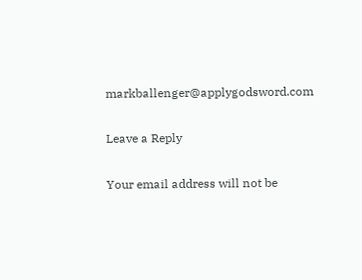markballenger@applygodsword.com

Leave a Reply

Your email address will not be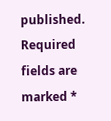published. Required fields are marked *